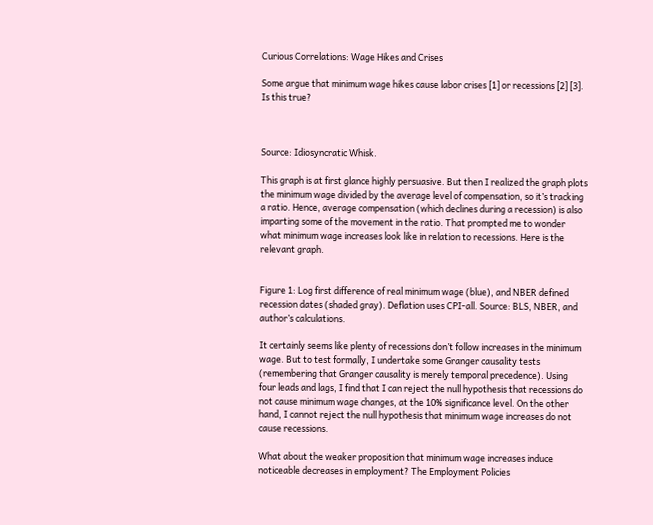Curious Correlations: Wage Hikes and Crises

Some argue that minimum wage hikes cause labor crises [1] or recessions [2] [3]. Is this true?



Source: Idiosyncratic Whisk.

This graph is at first glance highly persuasive. But then I realized the graph plots the minimum wage divided by the average level of compensation, so it’s tracking a ratio. Hence, average compensation (which declines during a recession) is also imparting some of the movement in the ratio. That prompted me to wonder what minimum wage increases look like in relation to recessions. Here is the relevant graph.


Figure 1: Log first difference of real minimum wage (blue), and NBER defined recession dates (shaded gray). Deflation uses CPI-all. Source: BLS, NBER, and author’s calculations.

It certainly seems like plenty of recessions don’t follow increases in the minimum wage. But to test formally, I undertake some Granger causality tests (remembering that Granger causality is merely temporal precedence). Using four leads and lags, I find that I can reject the null hypothesis that recessions do not cause minimum wage changes, at the 10% significance level. On the other hand, I cannot reject the null hypothesis that minimum wage increases do not cause recessions.

What about the weaker proposition that minimum wage increases induce noticeable decreases in employment? The Employment Policies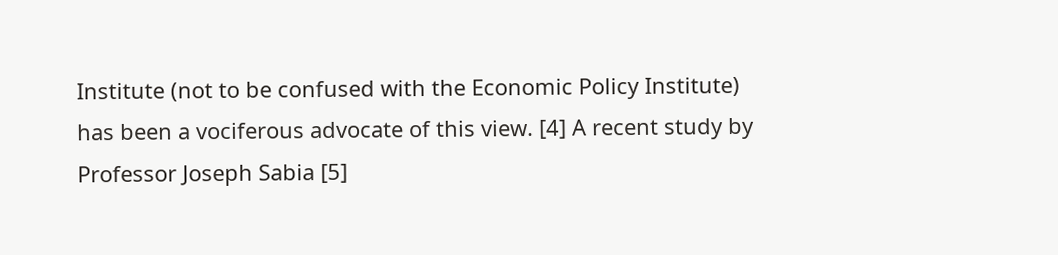Institute (not to be confused with the Economic Policy Institute) has been a vociferous advocate of this view. [4] A recent study by Professor Joseph Sabia [5]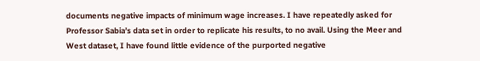documents negative impacts of minimum wage increases. I have repeatedly asked for Professor Sabia’s data set in order to replicate his results, to no avail. Using the Meer and West dataset, I have found little evidence of the purported negative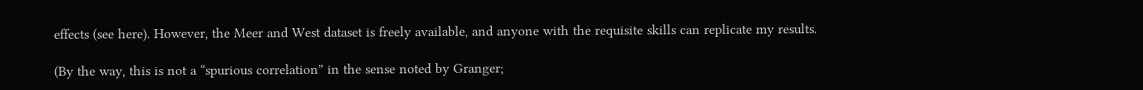effects (see here). However, the Meer and West dataset is freely available, and anyone with the requisite skills can replicate my results.

(By the way, this is not a “spurious correlation” in the sense noted by Granger;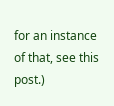for an instance of that, see this post.)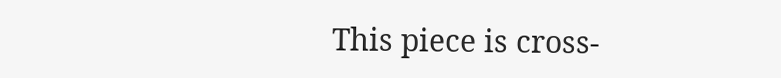This piece is cross-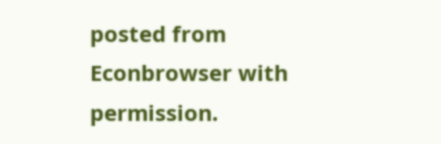posted from Econbrowser with permission.